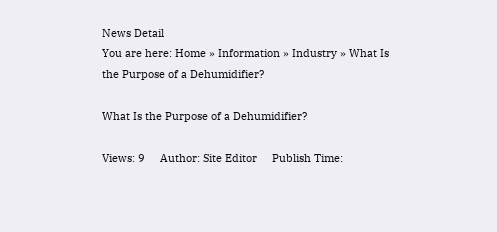News Detail
You are here: Home » Information » Industry » What Is the Purpose of a Dehumidifier?

What Is the Purpose of a Dehumidifier?

Views: 9     Author: Site Editor     Publish Time: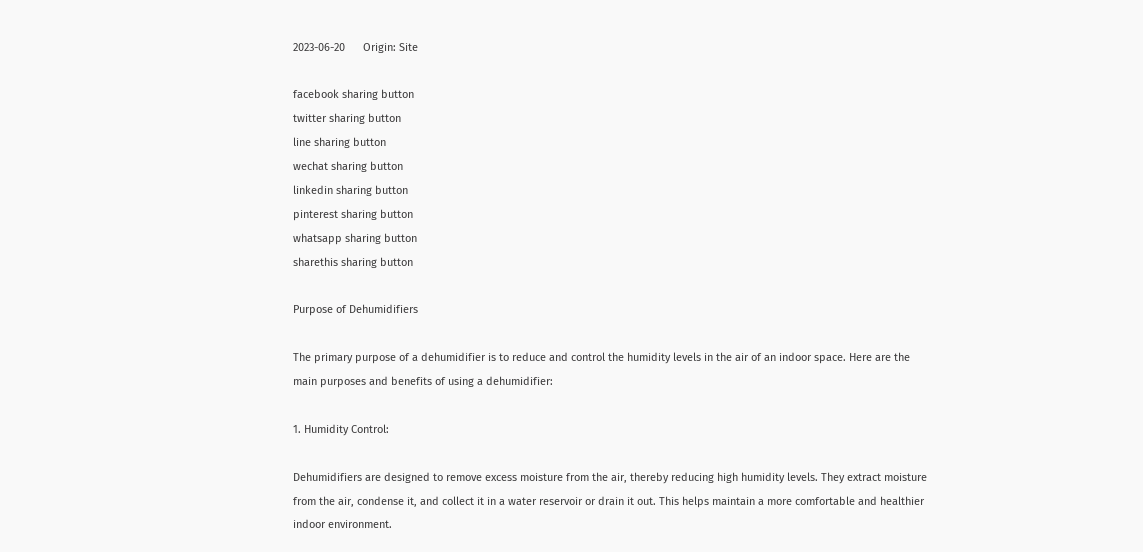2023-06-20      Origin: Site

facebook sharing button
twitter sharing button
line sharing button
wechat sharing button
linkedin sharing button
pinterest sharing button
whatsapp sharing button
sharethis sharing button

Purpose of Dehumidifiers

The primary purpose of a dehumidifier is to reduce and control the humidity levels in the air of an indoor space. Here are the main purposes and benefits of using a dehumidifier:

1. Humidity Control:

Dehumidifiers are designed to remove excess moisture from the air, thereby reducing high humidity levels. They extract moisture from the air, condense it, and collect it in a water reservoir or drain it out. This helps maintain a more comfortable and healthier indoor environment.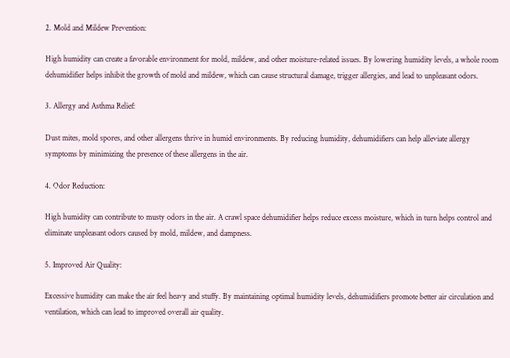2. Mold and Mildew Prevention:

High humidity can create a favorable environment for mold, mildew, and other moisture-related issues. By lowering humidity levels, a whole room dehumidifier helps inhibit the growth of mold and mildew, which can cause structural damage, trigger allergies, and lead to unpleasant odors.

3. Allergy and Asthma Relief:

Dust mites, mold spores, and other allergens thrive in humid environments. By reducing humidity, dehumidifiers can help alleviate allergy symptoms by minimizing the presence of these allergens in the air.

4. Odor Reduction:

High humidity can contribute to musty odors in the air. A crawl space dehumidifier helps reduce excess moisture, which in turn helps control and eliminate unpleasant odors caused by mold, mildew, and dampness.

5. Improved Air Quality:

Excessive humidity can make the air feel heavy and stuffy. By maintaining optimal humidity levels, dehumidifiers promote better air circulation and ventilation, which can lead to improved overall air quality.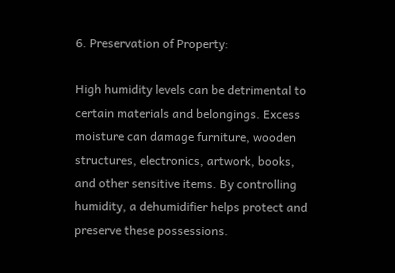6. Preservation of Property:

High humidity levels can be detrimental to certain materials and belongings. Excess moisture can damage furniture, wooden structures, electronics, artwork, books, and other sensitive items. By controlling humidity, a dehumidifier helps protect and preserve these possessions.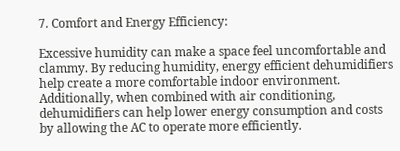7. Comfort and Energy Efficiency:

Excessive humidity can make a space feel uncomfortable and clammy. By reducing humidity, energy efficient dehumidifiers help create a more comfortable indoor environment. Additionally, when combined with air conditioning, dehumidifiers can help lower energy consumption and costs by allowing the AC to operate more efficiently.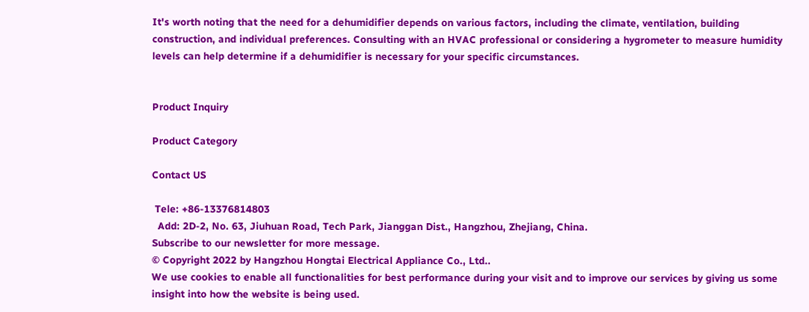It's worth noting that the need for a dehumidifier depends on various factors, including the climate, ventilation, building construction, and individual preferences. Consulting with an HVAC professional or considering a hygrometer to measure humidity levels can help determine if a dehumidifier is necessary for your specific circumstances.


Product Inquiry

Product Category

Contact US

 Tele: +86-13376814803
  Add: 2D-2, No. 63, Jiuhuan Road, Tech Park, Jianggan Dist., Hangzhou, Zhejiang, China.
Subscribe to our newsletter for more message.
© Copyright 2022 by Hangzhou Hongtai Electrical Appliance Co., Ltd..
We use cookies to enable all functionalities for best performance during your visit and to improve our services by giving us some insight into how the website is being used.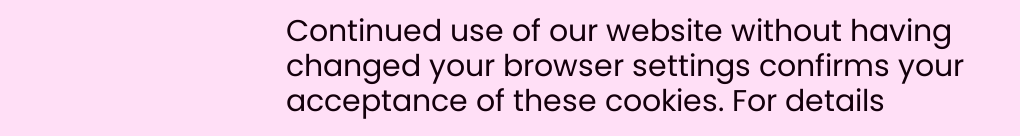Continued use of our website without having changed your browser settings confirms your acceptance of these cookies. For details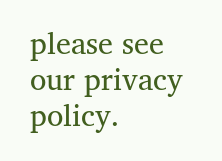please see our privacy policy.